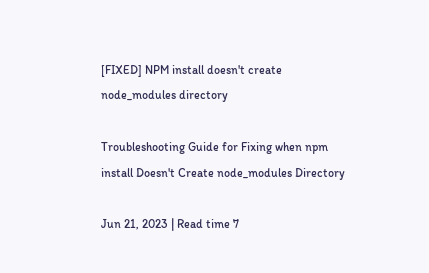[FIXED] NPM install doesn't create node_modules directory

Troubleshooting Guide for Fixing when npm install Doesn't Create node_modules Directory

Jun 21, 2023 | Read time 7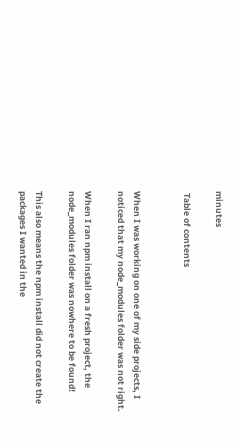minutes

 Table of contents


When I was working on one of my side projects, I noticed that my node_modules folder was not right.

When I ran npm install on a fresh project, the node_modules folder was nowhere to be found!

This also means the npm install did not create the packages I wanted in the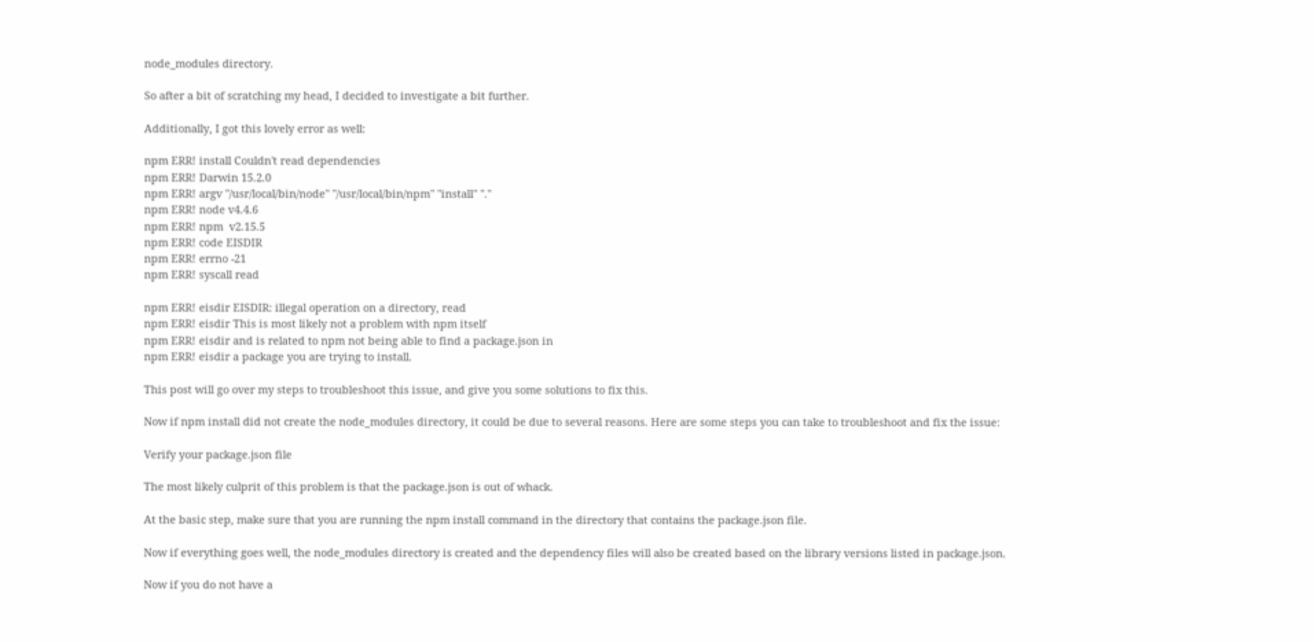node_modules directory.

So after a bit of scratching my head, I decided to investigate a bit further.

Additionally, I got this lovely error as well:

npm ERR! install Couldn't read dependencies
npm ERR! Darwin 15.2.0
npm ERR! argv "/usr/local/bin/node" "/usr/local/bin/npm" "install" "."
npm ERR! node v4.4.6
npm ERR! npm  v2.15.5
npm ERR! code EISDIR
npm ERR! errno -21
npm ERR! syscall read

npm ERR! eisdir EISDIR: illegal operation on a directory, read
npm ERR! eisdir This is most likely not a problem with npm itself
npm ERR! eisdir and is related to npm not being able to find a package.json in
npm ERR! eisdir a package you are trying to install.

This post will go over my steps to troubleshoot this issue, and give you some solutions to fix this.

Now if npm install did not create the node_modules directory, it could be due to several reasons. Here are some steps you can take to troubleshoot and fix the issue:

Verify your package.json file

The most likely culprit of this problem is that the package.json is out of whack.

At the basic step, make sure that you are running the npm install command in the directory that contains the package.json file.

Now if everything goes well, the node_modules directory is created and the dependency files will also be created based on the library versions listed in package.json.

Now if you do not have a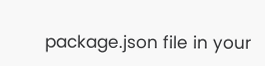package.json file in your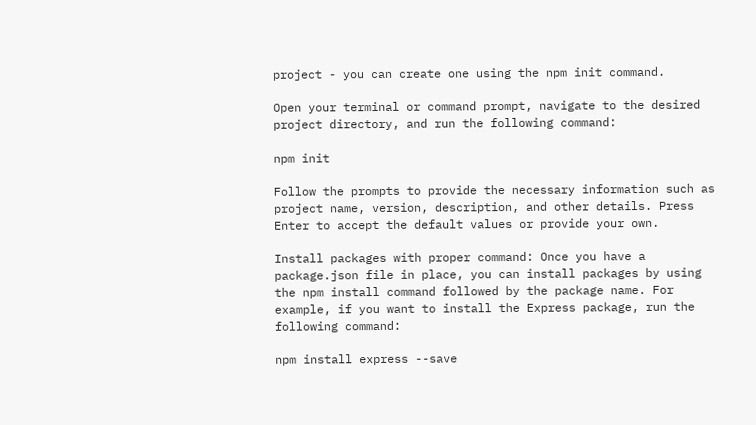project - you can create one using the npm init command.

Open your terminal or command prompt, navigate to the desired project directory, and run the following command:

npm init

Follow the prompts to provide the necessary information such as project name, version, description, and other details. Press Enter to accept the default values or provide your own.

Install packages with proper command: Once you have a package.json file in place, you can install packages by using the npm install command followed by the package name. For example, if you want to install the Express package, run the following command:

npm install express --save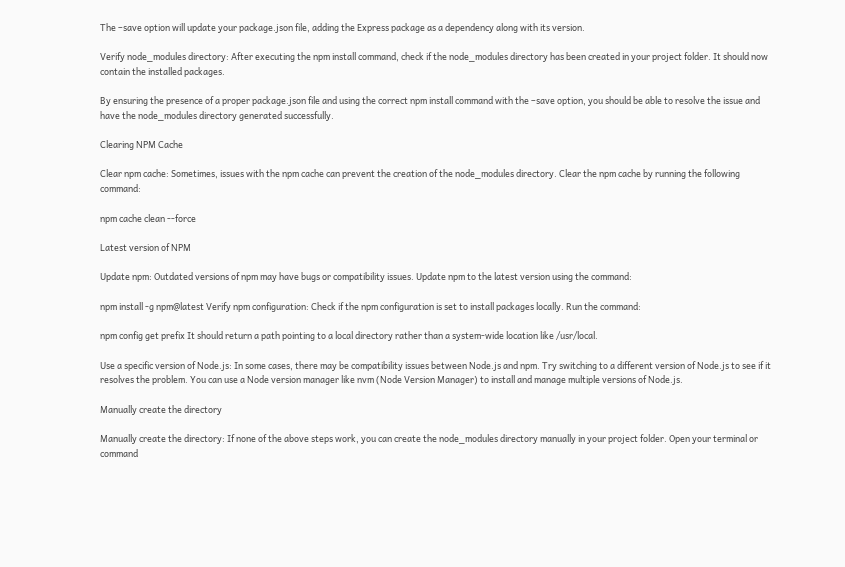The –save option will update your package.json file, adding the Express package as a dependency along with its version.

Verify node_modules directory: After executing the npm install command, check if the node_modules directory has been created in your project folder. It should now contain the installed packages.

By ensuring the presence of a proper package.json file and using the correct npm install command with the –save option, you should be able to resolve the issue and have the node_modules directory generated successfully.

Clearing NPM Cache

Clear npm cache: Sometimes, issues with the npm cache can prevent the creation of the node_modules directory. Clear the npm cache by running the following command:

npm cache clean --force

Latest version of NPM

Update npm: Outdated versions of npm may have bugs or compatibility issues. Update npm to the latest version using the command:

npm install -g npm@latest Verify npm configuration: Check if the npm configuration is set to install packages locally. Run the command:

npm config get prefix It should return a path pointing to a local directory rather than a system-wide location like /usr/local.

Use a specific version of Node.js: In some cases, there may be compatibility issues between Node.js and npm. Try switching to a different version of Node.js to see if it resolves the problem. You can use a Node version manager like nvm (Node Version Manager) to install and manage multiple versions of Node.js.

Manually create the directory

Manually create the directory: If none of the above steps work, you can create the node_modules directory manually in your project folder. Open your terminal or command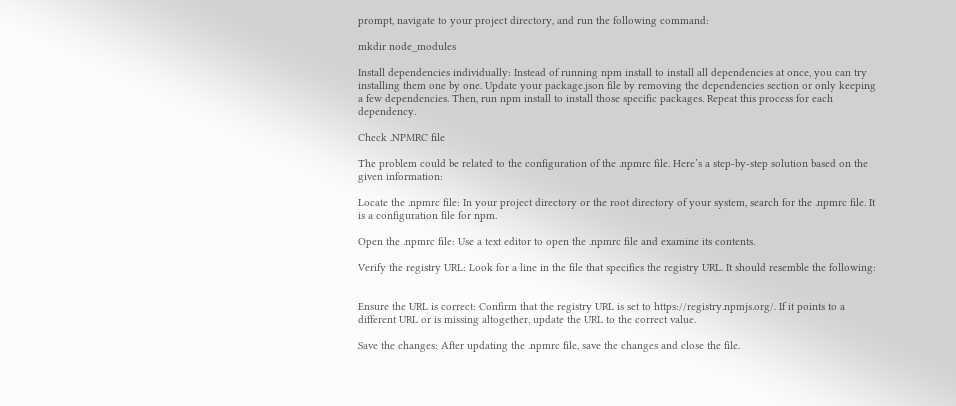prompt, navigate to your project directory, and run the following command:

mkdir node_modules

Install dependencies individually: Instead of running npm install to install all dependencies at once, you can try installing them one by one. Update your package.json file by removing the dependencies section or only keeping a few dependencies. Then, run npm install to install those specific packages. Repeat this process for each dependency.

Check .NPMRC file

The problem could be related to the configuration of the .npmrc file. Here’s a step-by-step solution based on the given information:

Locate the .npmrc file: In your project directory or the root directory of your system, search for the .npmrc file. It is a configuration file for npm.

Open the .npmrc file: Use a text editor to open the .npmrc file and examine its contents.

Verify the registry URL: Look for a line in the file that specifies the registry URL. It should resemble the following:


Ensure the URL is correct: Confirm that the registry URL is set to https://registry.npmjs.org/. If it points to a different URL or is missing altogether, update the URL to the correct value.

Save the changes: After updating the .npmrc file, save the changes and close the file.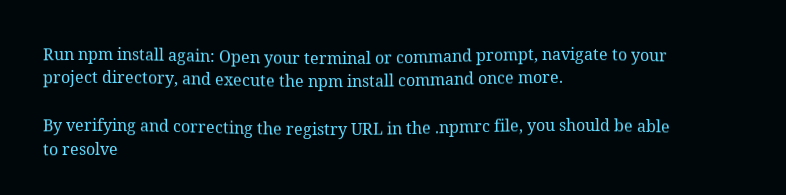Run npm install again: Open your terminal or command prompt, navigate to your project directory, and execute the npm install command once more.

By verifying and correcting the registry URL in the .npmrc file, you should be able to resolve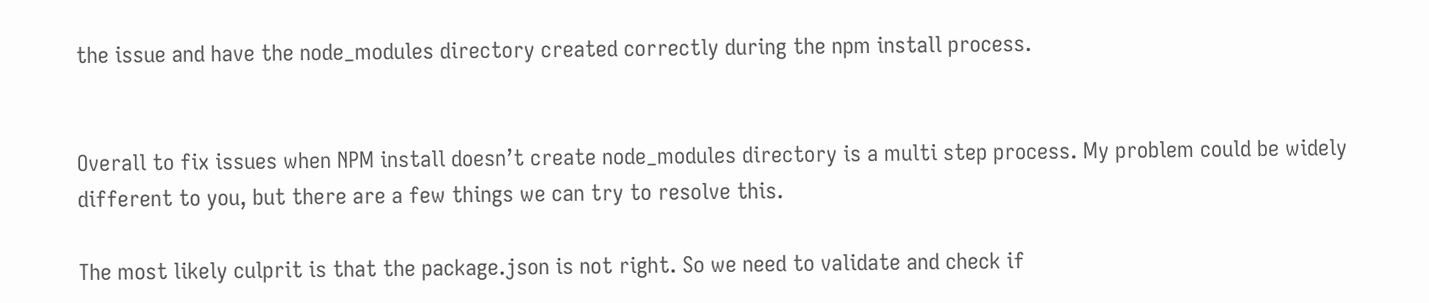the issue and have the node_modules directory created correctly during the npm install process.


Overall to fix issues when NPM install doesn’t create node_modules directory is a multi step process. My problem could be widely different to you, but there are a few things we can try to resolve this.

The most likely culprit is that the package.json is not right. So we need to validate and check if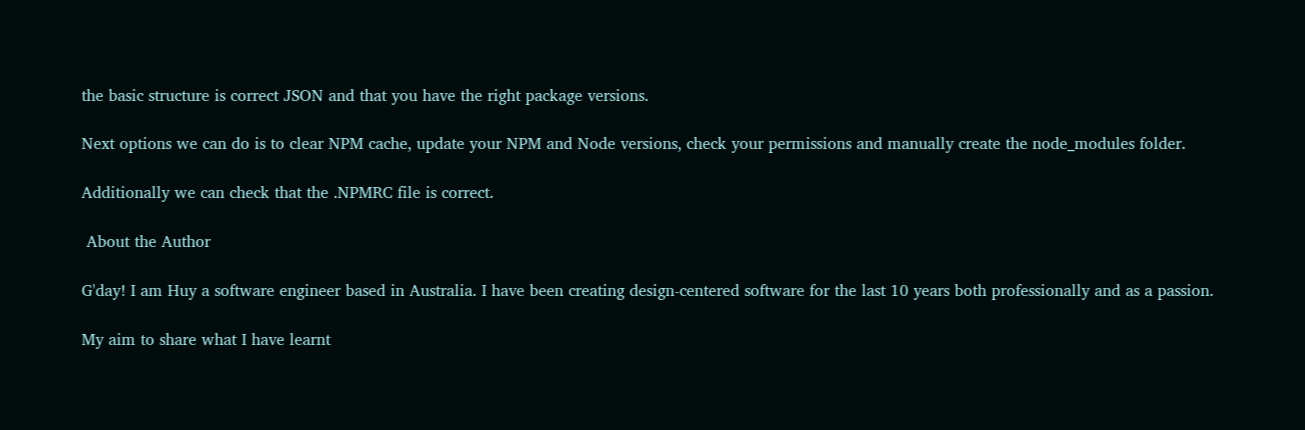the basic structure is correct JSON and that you have the right package versions.

Next options we can do is to clear NPM cache, update your NPM and Node versions, check your permissions and manually create the node_modules folder.

Additionally we can check that the .NPMRC file is correct.

 About the Author

G'day! I am Huy a software engineer based in Australia. I have been creating design-centered software for the last 10 years both professionally and as a passion.

My aim to share what I have learnt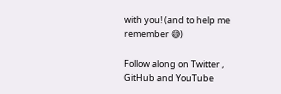with you! (and to help me remember 😅)

Follow along on Twitter , GitHub and YouTube